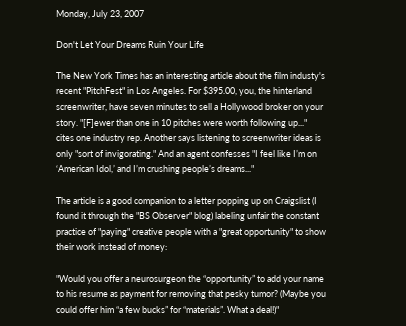Monday, July 23, 2007

Don't Let Your Dreams Ruin Your Life

The New York Times has an interesting article about the film industy's recent "PitchFest" in Los Angeles. For $395.00, you, the hinterland screenwriter, have seven minutes to sell a Hollywood broker on your story. "[F]ewer than one in 10 pitches were worth following up..." cites one industry rep. Another says listening to screenwriter ideas is only "sort of invigorating." And an agent confesses "I feel like I’m on ‘American Idol,’ and I’m crushing people’s dreams..."

The article is a good companion to a letter popping up on Craigslist (I found it through the "BS Observer" blog) labeling unfair the constant practice of "paying" creative people with a "great opportunity" to show their work instead of money:

"Would you offer a neurosurgeon the “opportunity” to add your name to his resume as payment for removing that pesky tumor? (Maybe you could offer him “a few bucks” for “materials”. What a deal!)"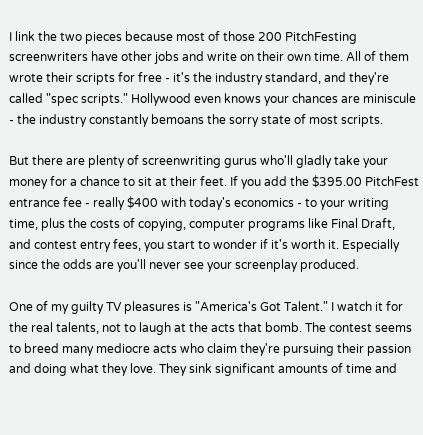I link the two pieces because most of those 200 PitchFesting screenwriters have other jobs and write on their own time. All of them wrote their scripts for free - it's the industry standard, and they're called "spec scripts." Hollywood even knows your chances are miniscule - the industry constantly bemoans the sorry state of most scripts.

But there are plenty of screenwriting gurus who'll gladly take your money for a chance to sit at their feet. If you add the $395.00 PitchFest entrance fee - really $400 with today's economics - to your writing time, plus the costs of copying, computer programs like Final Draft, and contest entry fees, you start to wonder if it's worth it. Especially since the odds are you'll never see your screenplay produced.

One of my guilty TV pleasures is "America's Got Talent." I watch it for the real talents, not to laugh at the acts that bomb. The contest seems to breed many mediocre acts who claim they're pursuing their passion and doing what they love. They sink significant amounts of time and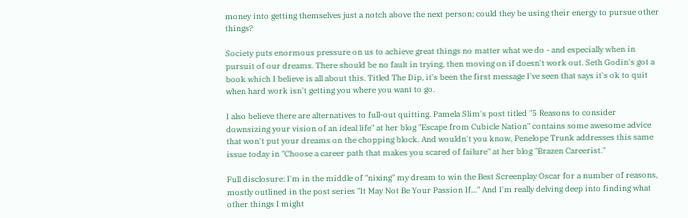money into getting themselves just a notch above the next person; could they be using their energy to pursue other things?

Society puts enormous pressure on us to achieve great things no matter what we do - and especially when in pursuit of our dreams. There should be no fault in trying, then moving on if doesn't work out. Seth Godin's got a book which I believe is all about this. Titled The Dip, it's been the first message I've seen that says it's ok to quit when hard work isn't getting you where you want to go.

I also believe there are alternatives to full-out quitting. Pamela Slim's post titled "5 Reasons to consider downsizing your vision of an ideal life" at her blog "Escape from Cubicle Nation" contains some awesome advice that won't put your dreams on the chopping block. And wouldn't you know, Penelope Trunk addresses this same issue today in "Choose a career path that makes you scared of failure" at her blog "Brazen Careerist."

Full disclosure: I'm in the middle of "nixing" my dream to win the Best Screenplay Oscar for a number of reasons, mostly outlined in the post series "It May Not Be Your Passion If..." And I'm really delving deep into finding what other things I might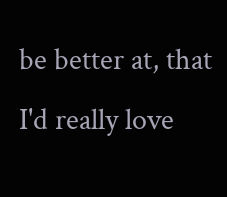be better at, that I'd really love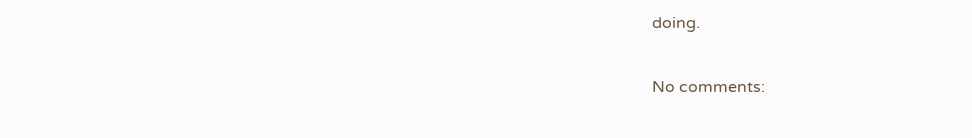doing.

No comments: